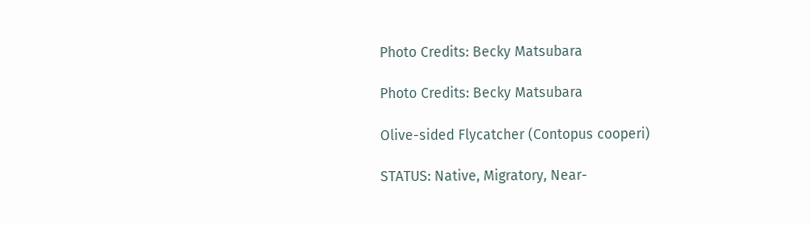Photo Credits: Becky Matsubara

Photo Credits: Becky Matsubara

Olive-sided Flycatcher (Contopus cooperi)

STATUS: Native, Migratory, Near-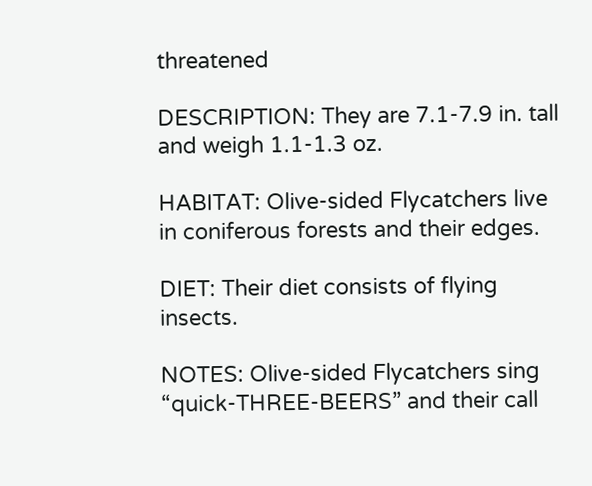threatened

DESCRIPTION: They are 7.1-7.9 in. tall and weigh 1.1-1.3 oz.

HABITAT: Olive-sided Flycatchers live in coniferous forests and their edges.

DIET: Their diet consists of flying insects.

NOTES: Olive-sided Flycatchers sing “quick-THREE-BEERS” and their call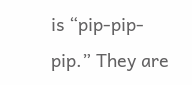is “pip-pip-pip.” They are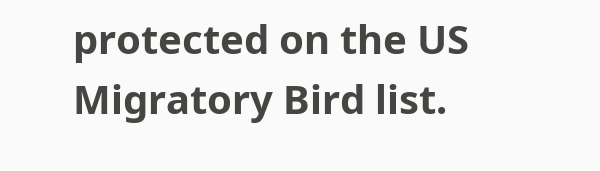protected on the US Migratory Bird list.